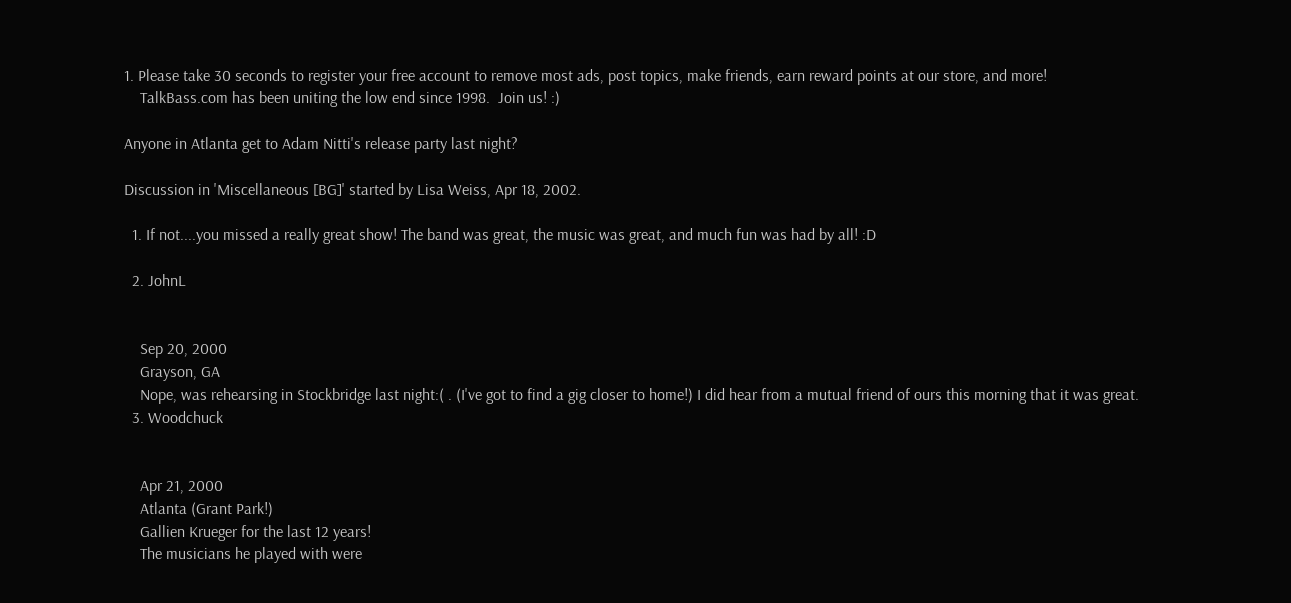1. Please take 30 seconds to register your free account to remove most ads, post topics, make friends, earn reward points at our store, and more!
    TalkBass.com has been uniting the low end since 1998.  Join us! :)

Anyone in Atlanta get to Adam Nitti's release party last night?

Discussion in 'Miscellaneous [BG]' started by Lisa Weiss, Apr 18, 2002.

  1. If not....you missed a really great show! The band was great, the music was great, and much fun was had by all! :D

  2. JohnL


    Sep 20, 2000
    Grayson, GA
    Nope, was rehearsing in Stockbridge last night:( . (I've got to find a gig closer to home!) I did hear from a mutual friend of ours this morning that it was great.
  3. Woodchuck


    Apr 21, 2000
    Atlanta (Grant Park!)
    Gallien Krueger for the last 12 years!
    The musicians he played with were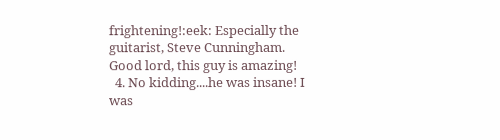frightening!:eek: Especially the guitarist, Steve Cunningham. Good lord, this guy is amazing!
  4. No kidding....he was insane! I was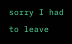sorry I had to leave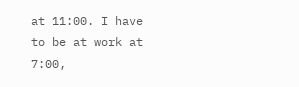at 11:00. I have to be at work at 7:00,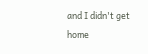and I didn't get home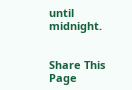until midnight.


Share This Page